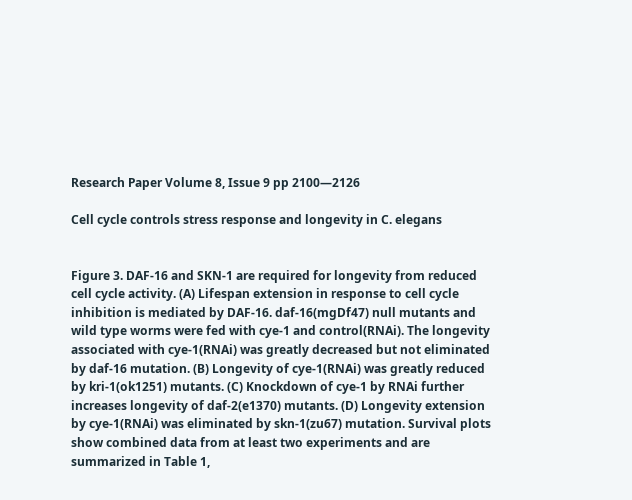Research Paper Volume 8, Issue 9 pp 2100—2126

Cell cycle controls stress response and longevity in C. elegans


Figure 3. DAF-16 and SKN-1 are required for longevity from reduced cell cycle activity. (A) Lifespan extension in response to cell cycle inhibition is mediated by DAF-16. daf-16(mgDf47) null mutants and wild type worms were fed with cye-1 and control(RNAi). The longevity associated with cye-1(RNAi) was greatly decreased but not eliminated by daf-16 mutation. (B) Longevity of cye-1(RNAi) was greatly reduced by kri-1(ok1251) mutants. (C) Knockdown of cye-1 by RNAi further increases longevity of daf-2(e1370) mutants. (D) Longevity extension by cye-1(RNAi) was eliminated by skn-1(zu67) mutation. Survival plots show combined data from at least two experiments and are summarized in Table 1,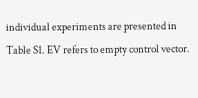individual experiments are presented in Table S1. EV refers to empty control vector.